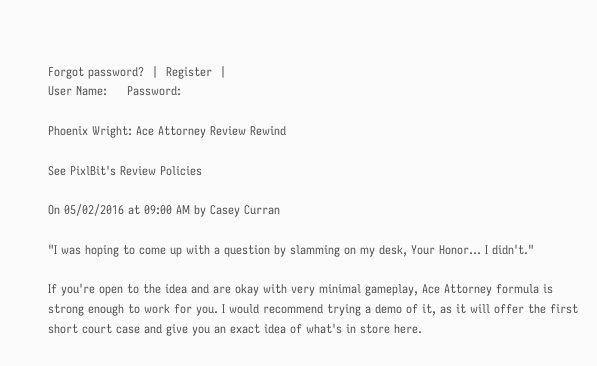Forgot password?  |  Register  |
User Name:     Password:

Phoenix Wright: Ace Attorney Review Rewind

See PixlBit's Review Policies

On 05/02/2016 at 09:00 AM by Casey Curran

"I was hoping to come up with a question by slamming on my desk, Your Honor... I didn't."

If you're open to the idea and are okay with very minimal gameplay, Ace Attorney formula is strong enough to work for you. I would recommend trying a demo of it, as it will offer the first short court case and give you an exact idea of what's in store here.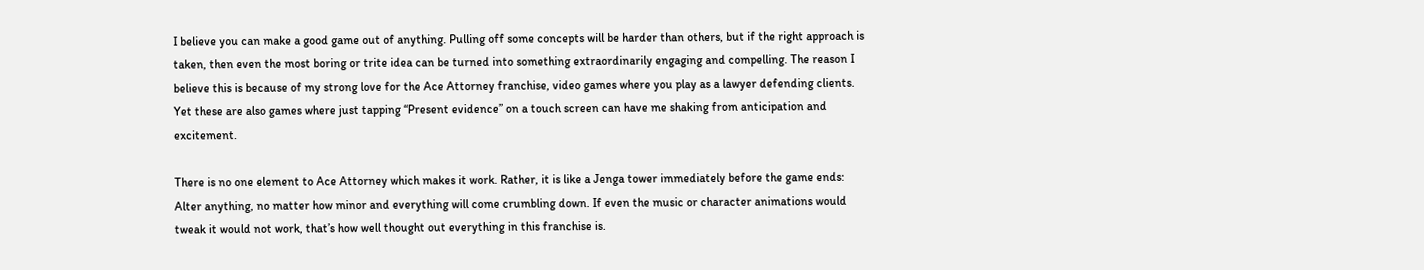I believe you can make a good game out of anything. Pulling off some concepts will be harder than others, but if the right approach is taken, then even the most boring or trite idea can be turned into something extraordinarily engaging and compelling. The reason I believe this is because of my strong love for the Ace Attorney franchise, video games where you play as a lawyer defending clients. Yet these are also games where just tapping “Present evidence” on a touch screen can have me shaking from anticipation and excitement.

There is no one element to Ace Attorney which makes it work. Rather, it is like a Jenga tower immediately before the game ends: Alter anything, no matter how minor and everything will come crumbling down. If even the music or character animations would tweak it would not work, that’s how well thought out everything in this franchise is.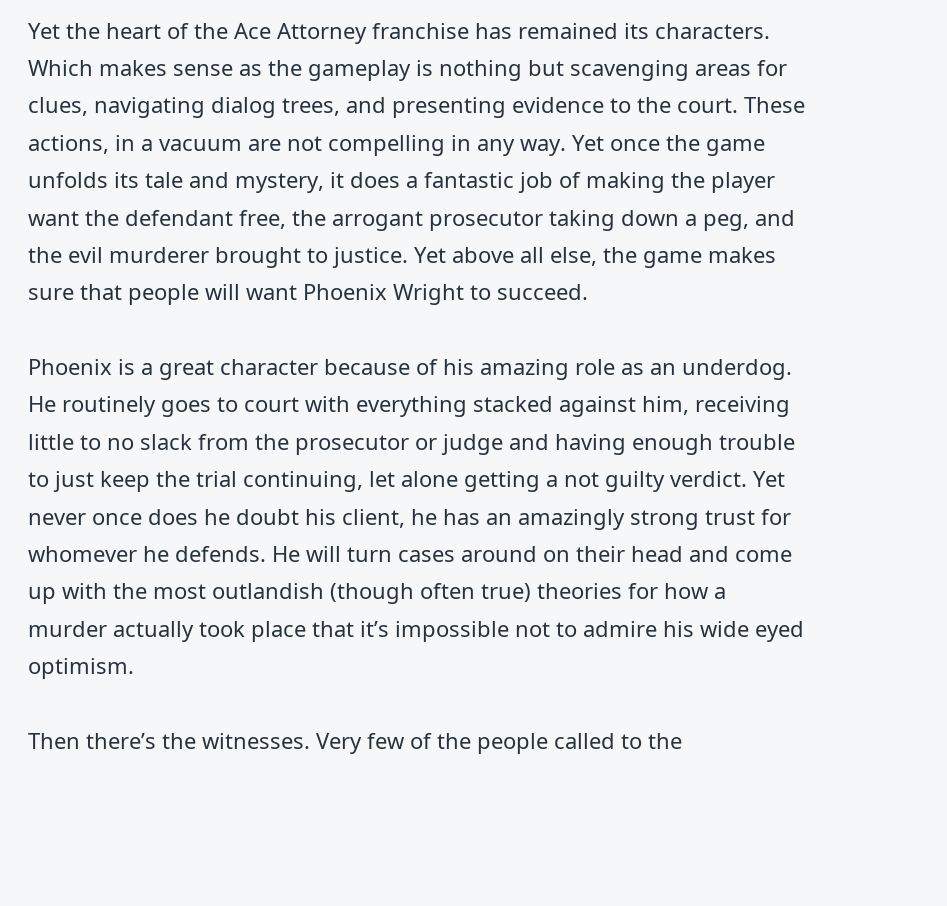Yet the heart of the Ace Attorney franchise has remained its characters. Which makes sense as the gameplay is nothing but scavenging areas for clues, navigating dialog trees, and presenting evidence to the court. These actions, in a vacuum are not compelling in any way. Yet once the game unfolds its tale and mystery, it does a fantastic job of making the player want the defendant free, the arrogant prosecutor taking down a peg, and the evil murderer brought to justice. Yet above all else, the game makes sure that people will want Phoenix Wright to succeed.

Phoenix is a great character because of his amazing role as an underdog. He routinely goes to court with everything stacked against him, receiving little to no slack from the prosecutor or judge and having enough trouble to just keep the trial continuing, let alone getting a not guilty verdict. Yet never once does he doubt his client, he has an amazingly strong trust for whomever he defends. He will turn cases around on their head and come up with the most outlandish (though often true) theories for how a murder actually took place that it’s impossible not to admire his wide eyed optimism.

Then there’s the witnesses. Very few of the people called to the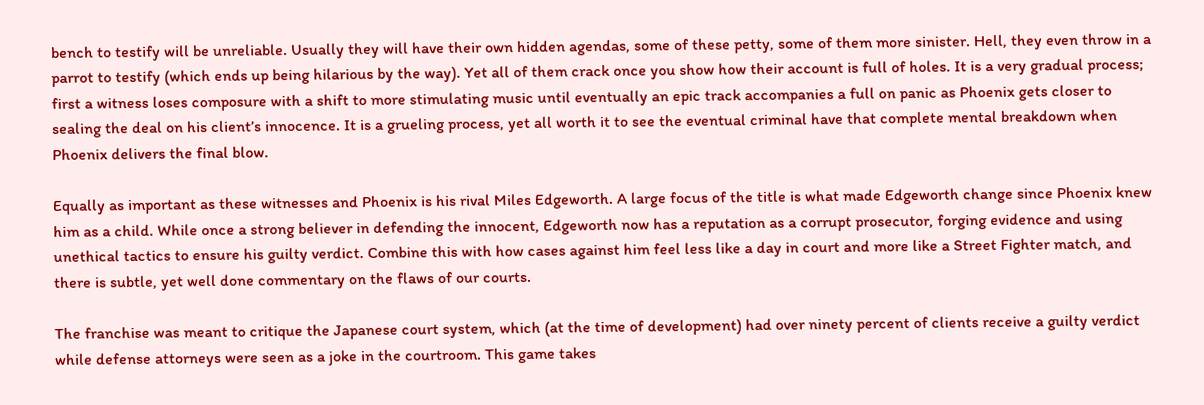bench to testify will be unreliable. Usually they will have their own hidden agendas, some of these petty, some of them more sinister. Hell, they even throw in a parrot to testify (which ends up being hilarious by the way). Yet all of them crack once you show how their account is full of holes. It is a very gradual process; first a witness loses composure with a shift to more stimulating music until eventually an epic track accompanies a full on panic as Phoenix gets closer to sealing the deal on his client’s innocence. It is a grueling process, yet all worth it to see the eventual criminal have that complete mental breakdown when Phoenix delivers the final blow.

Equally as important as these witnesses and Phoenix is his rival Miles Edgeworth. A large focus of the title is what made Edgeworth change since Phoenix knew him as a child. While once a strong believer in defending the innocent, Edgeworth now has a reputation as a corrupt prosecutor, forging evidence and using unethical tactics to ensure his guilty verdict. Combine this with how cases against him feel less like a day in court and more like a Street Fighter match, and there is subtle, yet well done commentary on the flaws of our courts.

The franchise was meant to critique the Japanese court system, which (at the time of development) had over ninety percent of clients receive a guilty verdict while defense attorneys were seen as a joke in the courtroom. This game takes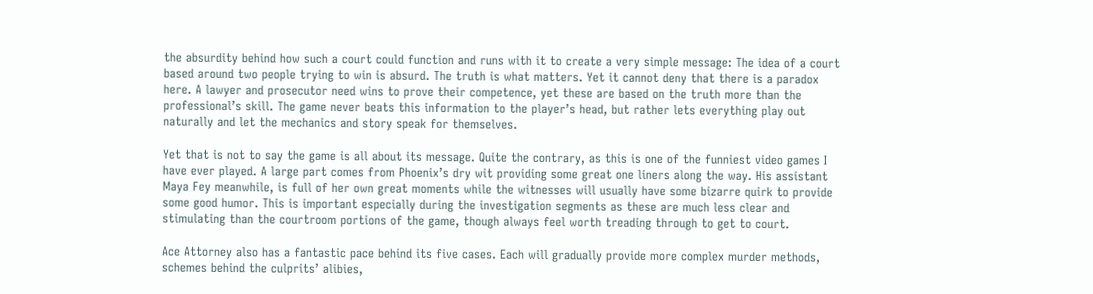the absurdity behind how such a court could function and runs with it to create a very simple message: The idea of a court based around two people trying to win is absurd. The truth is what matters. Yet it cannot deny that there is a paradox here. A lawyer and prosecutor need wins to prove their competence, yet these are based on the truth more than the professional’s skill. The game never beats this information to the player’s head, but rather lets everything play out naturally and let the mechanics and story speak for themselves.

Yet that is not to say the game is all about its message. Quite the contrary, as this is one of the funniest video games I have ever played. A large part comes from Phoenix’s dry wit providing some great one liners along the way. His assistant Maya Fey meanwhile, is full of her own great moments while the witnesses will usually have some bizarre quirk to provide some good humor. This is important especially during the investigation segments as these are much less clear and stimulating than the courtroom portions of the game, though always feel worth treading through to get to court.

Ace Attorney also has a fantastic pace behind its five cases. Each will gradually provide more complex murder methods, schemes behind the culprits’ alibies,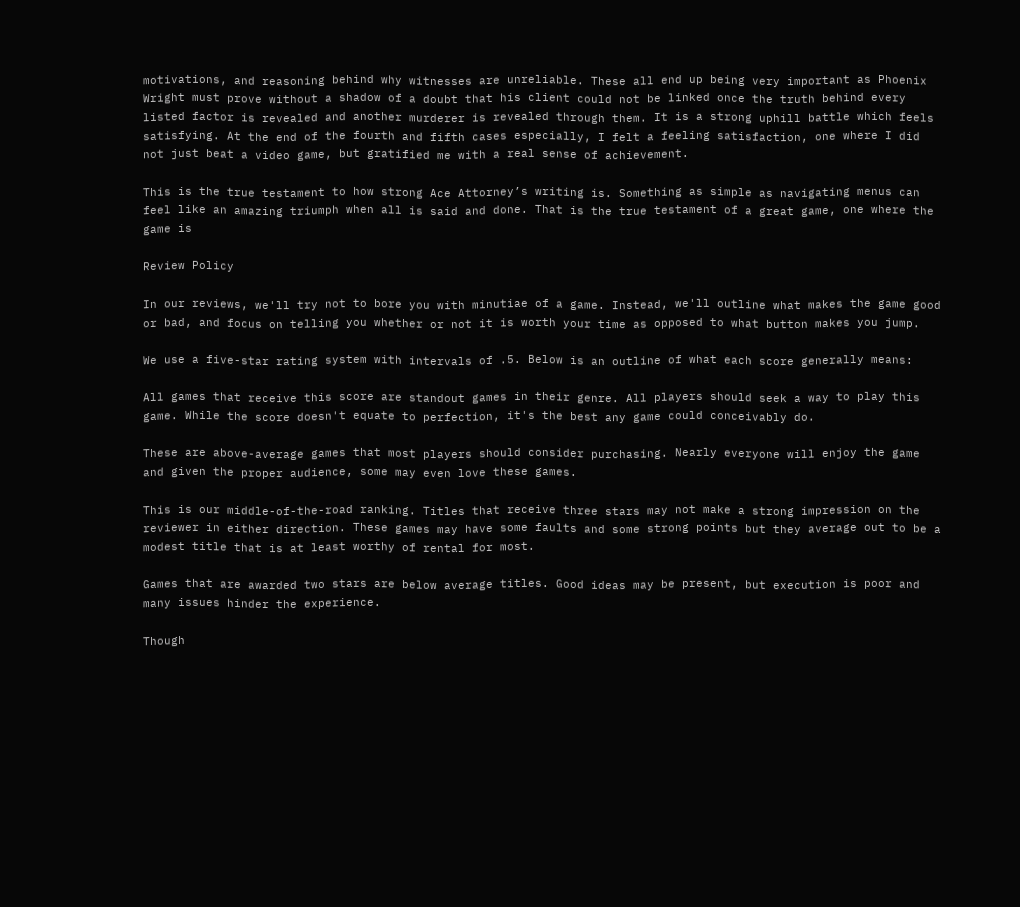motivations, and reasoning behind why witnesses are unreliable. These all end up being very important as Phoenix Wright must prove without a shadow of a doubt that his client could not be linked once the truth behind every listed factor is revealed and another murderer is revealed through them. It is a strong uphill battle which feels satisfying. At the end of the fourth and fifth cases especially, I felt a feeling satisfaction, one where I did not just beat a video game, but gratified me with a real sense of achievement.

This is the true testament to how strong Ace Attorney’s writing is. Something as simple as navigating menus can feel like an amazing triumph when all is said and done. That is the true testament of a great game, one where the game is

Review Policy

In our reviews, we'll try not to bore you with minutiae of a game. Instead, we'll outline what makes the game good or bad, and focus on telling you whether or not it is worth your time as opposed to what button makes you jump.

We use a five-star rating system with intervals of .5. Below is an outline of what each score generally means:

All games that receive this score are standout games in their genre. All players should seek a way to play this game. While the score doesn't equate to perfection, it's the best any game could conceivably do.

These are above-average games that most players should consider purchasing. Nearly everyone will enjoy the game and given the proper audience, some may even love these games.

This is our middle-of-the-road ranking. Titles that receive three stars may not make a strong impression on the reviewer in either direction. These games may have some faults and some strong points but they average out to be a modest title that is at least worthy of rental for most.

Games that are awarded two stars are below average titles. Good ideas may be present, but execution is poor and many issues hinder the experience.

Though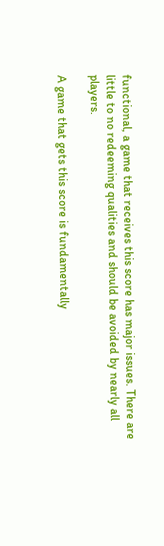functional, a game that receives this score has major issues. There are little to no redeeming qualities and should be avoided by nearly all players.

A game that gets this score is fundamentally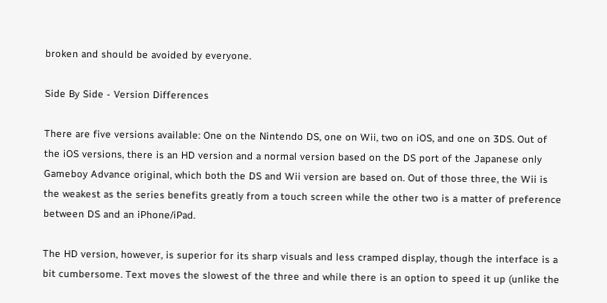broken and should be avoided by everyone.

Side By Side - Version Differences

There are five versions available: One on the Nintendo DS, one on Wii, two on iOS, and one on 3DS. Out of the iOS versions, there is an HD version and a normal version based on the DS port of the Japanese only Gameboy Advance original, which both the DS and Wii version are based on. Out of those three, the Wii is the weakest as the series benefits greatly from a touch screen while the other two is a matter of preference between DS and an iPhone/iPad.

The HD version, however, is superior for its sharp visuals and less cramped display, though the interface is a bit cumbersome. Text moves the slowest of the three and while there is an option to speed it up (unlike the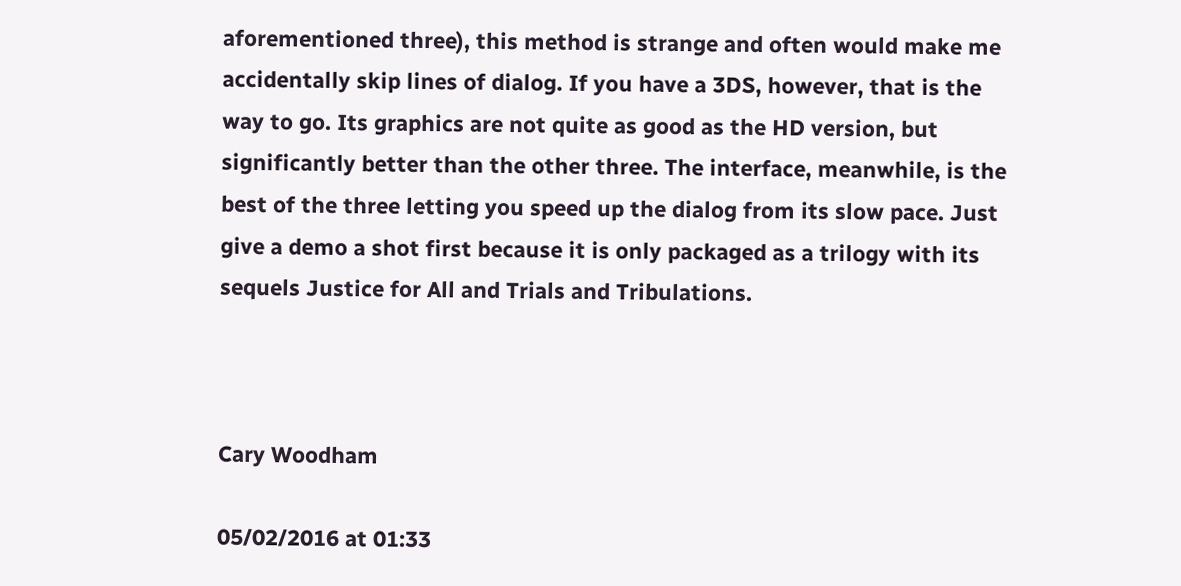aforementioned three), this method is strange and often would make me accidentally skip lines of dialog. If you have a 3DS, however, that is the way to go. Its graphics are not quite as good as the HD version, but significantly better than the other three. The interface, meanwhile, is the best of the three letting you speed up the dialog from its slow pace. Just give a demo a shot first because it is only packaged as a trilogy with its sequels Justice for All and Trials and Tribulations.



Cary Woodham

05/02/2016 at 01:33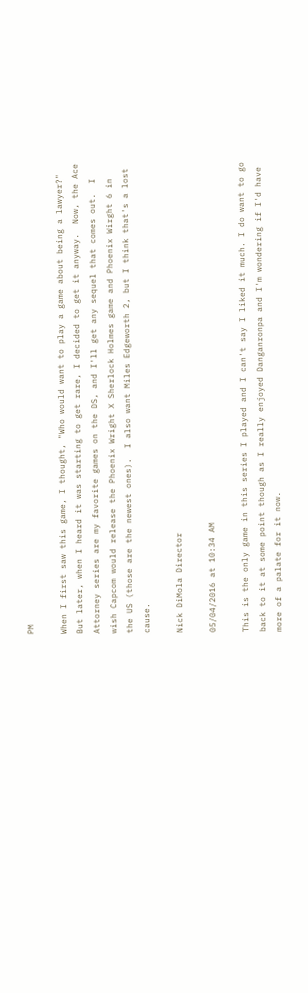PM

When I first saw this game, I thought, "Who would want to play a game about being a lawyer?"  But later, when I heard it was starting to get rare, I decided to get it anyway.  Now, the Ace Attorney series are my favorite games on the DS, and I'll get any sequel that comes out.  I wish Capcom would release the Phoenix Wright X Sherlock Holmes game and Phoenix Wirght 6 in the US (those are the newest ones).  I also want Miles Edgeworth 2, but I think that's a lost cause.

Nick DiMola Director

05/04/2016 at 10:34 AM

This is the only game in this series I played and I can't say I liked it much. I do want to go back to it at some point though as I really enjoyed Danganronpa and I'm wondering if I'd have more of a palate for it now.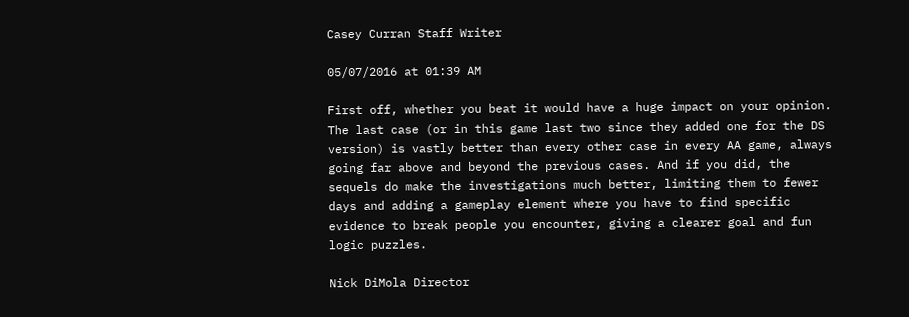Casey Curran Staff Writer

05/07/2016 at 01:39 AM

First off, whether you beat it would have a huge impact on your opinion. The last case (or in this game last two since they added one for the DS version) is vastly better than every other case in every AA game, always going far above and beyond the previous cases. And if you did, the sequels do make the investigations much better, limiting them to fewer days and adding a gameplay element where you have to find specific evidence to break people you encounter, giving a clearer goal and fun logic puzzles.

Nick DiMola Director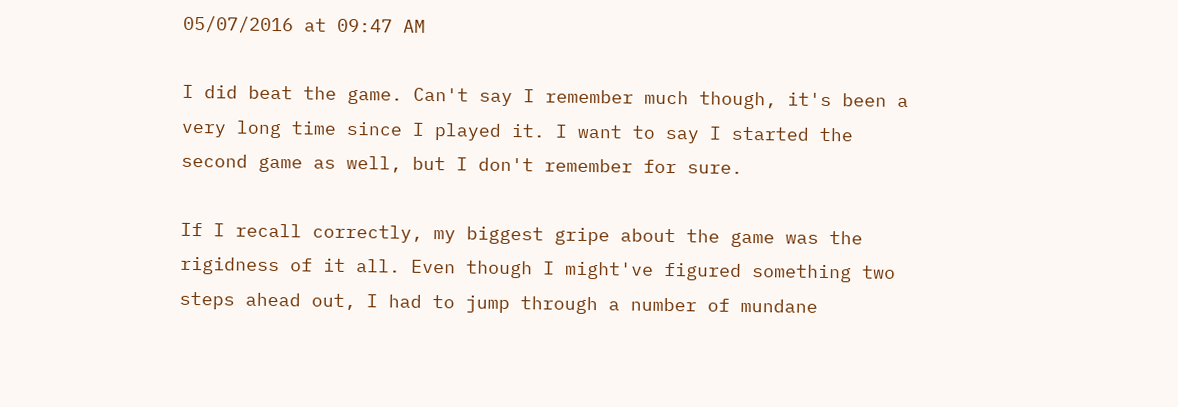05/07/2016 at 09:47 AM

I did beat the game. Can't say I remember much though, it's been a very long time since I played it. I want to say I started the second game as well, but I don't remember for sure.

If I recall correctly, my biggest gripe about the game was the rigidness of it all. Even though I might've figured something two steps ahead out, I had to jump through a number of mundane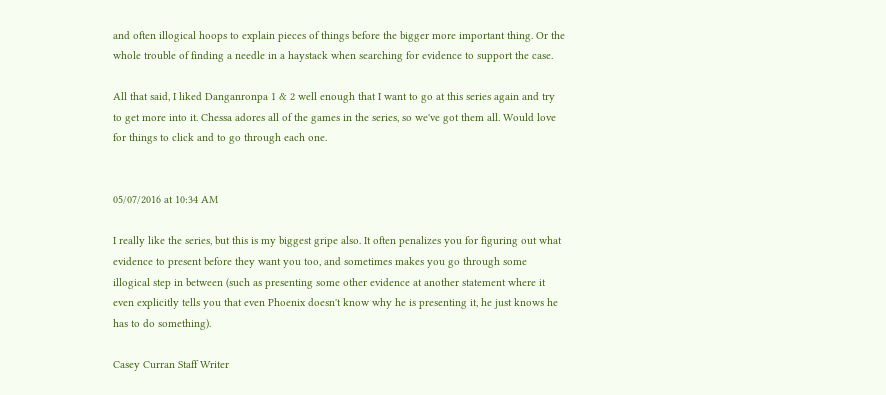and often illogical hoops to explain pieces of things before the bigger more important thing. Or the whole trouble of finding a needle in a haystack when searching for evidence to support the case.

All that said, I liked Danganronpa 1 & 2 well enough that I want to go at this series again and try to get more into it. Chessa adores all of the games in the series, so we've got them all. Would love for things to click and to go through each one.


05/07/2016 at 10:34 AM

I really like the series, but this is my biggest gripe also. It often penalizes you for figuring out what evidence to present before they want you too, and sometimes makes you go through some illogical step in between (such as presenting some other evidence at another statement where it even explicitly tells you that even Phoenix doesn't know why he is presenting it, he just knows he has to do something).

Casey Curran Staff Writer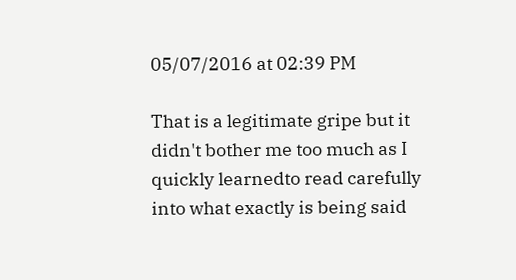05/07/2016 at 02:39 PM

That is a legitimate gripe but it didn't bother me too much as I quickly learnedto read carefully into what exactly is being said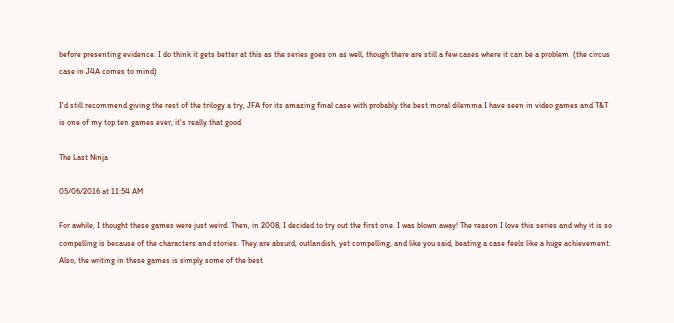before presenting evidence. I do think it gets better at this as the series goes on as well, though there are still a few cases where it can be a problem  (the circus case in J4A comes to mind)

I'd still recommend giving the rest of the trilogy a try, JFA for its amazing final case with probably the best moral dilemma I have seen in video games and T&T is one of my top ten games ever, it's really that good

The Last Ninja

05/06/2016 at 11:54 AM

For awhile, I thought these games were just weird. Then, in 2008, I decided to try out the first one. I was blown away! The reason I love this series and why it is so compelling is because of the characters and stories. They are absurd, outlandish, yet compelling, and like you said, beating a case feels like a huge achievement. Also, the writing in these games is simply some of the best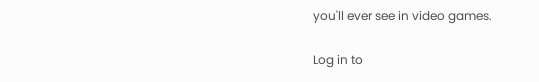you'll ever see in video games.

Log in to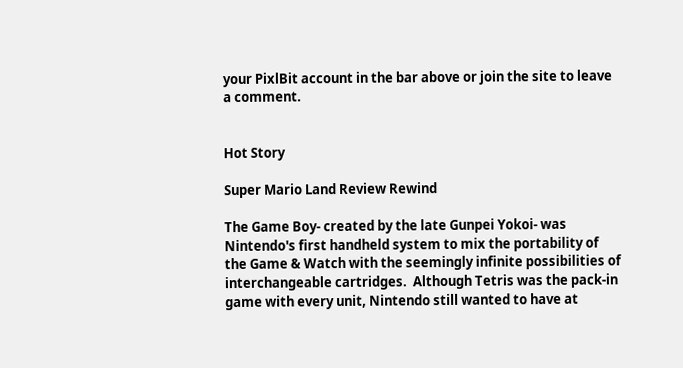your PixlBit account in the bar above or join the site to leave a comment.


Hot Story

Super Mario Land Review Rewind

The Game Boy- created by the late Gunpei Yokoi- was Nintendo's first handheld system to mix the portability of the Game & Watch with the seemingly infinite possibilities of interchangeable cartridges.  Although Tetris was the pack-in game with every unit, Nintendo still wanted to have at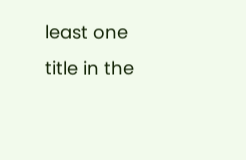least one title in the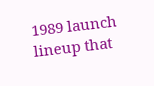1989 launch lineup that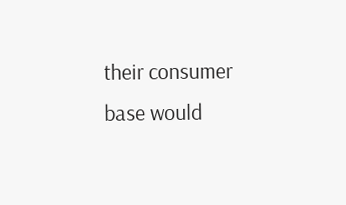their consumer base would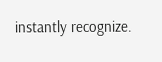instantly recognize.